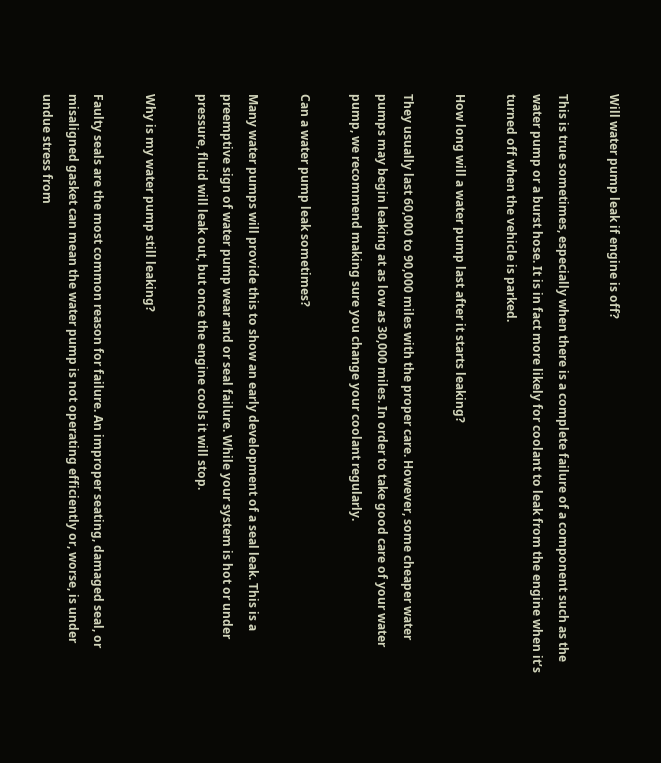Will water pump leak if engine is off?

This is true sometimes, especially when there is a complete failure of a component such as the water pump or a burst hose. It is in fact more likely for coolant to leak from the engine when it’s turned off when the vehicle is parked.

How long will a water pump last after it starts leaking?

They usually last 60,000 to 90,000 miles with the proper care. However, some cheaper water pumps may begin leaking at as low as 30,000 miles. In order to take good care of your water pump, we recommend making sure you change your coolant regularly.

Can a water pump leak sometimes?

Many water pumps will provide this to show an early development of a seal leak. This is a preemptive sign of water pump wear and or seal failure. While your system is hot or under pressure, fluid will leak out, but once the engine cools it will stop.

Why is my water pump still leaking?

Faulty seals are the most common reason for failure. An improper seating, damaged seal, or misaligned gasket can mean the water pump is not operating efficiently or, worse, is under undue stress from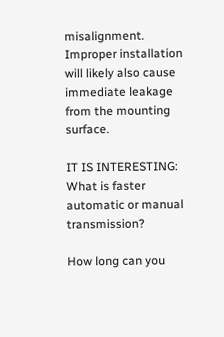misalignment. Improper installation will likely also cause immediate leakage from the mounting surface.

IT IS INTERESTING:  What is faster automatic or manual transmission?

How long can you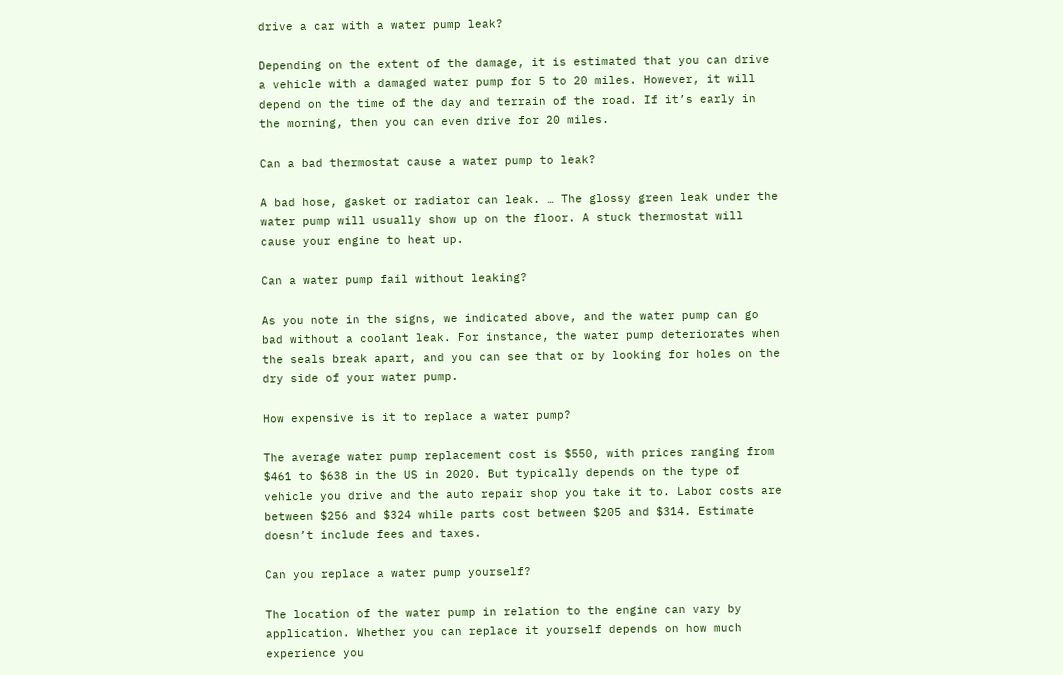drive a car with a water pump leak?

Depending on the extent of the damage, it is estimated that you can drive a vehicle with a damaged water pump for 5 to 20 miles. However, it will depend on the time of the day and terrain of the road. If it’s early in the morning, then you can even drive for 20 miles.

Can a bad thermostat cause a water pump to leak?

A bad hose, gasket or radiator can leak. … The glossy green leak under the water pump will usually show up on the floor. A stuck thermostat will cause your engine to heat up.

Can a water pump fail without leaking?

As you note in the signs, we indicated above, and the water pump can go bad without a coolant leak. For instance, the water pump deteriorates when the seals break apart, and you can see that or by looking for holes on the dry side of your water pump.

How expensive is it to replace a water pump?

The average water pump replacement cost is $550, with prices ranging from $461 to $638 in the US in 2020. But typically depends on the type of vehicle you drive and the auto repair shop you take it to. Labor costs are between $256 and $324 while parts cost between $205 and $314. Estimate doesn’t include fees and taxes.

Can you replace a water pump yourself?

The location of the water pump in relation to the engine can vary by application. Whether you can replace it yourself depends on how much experience you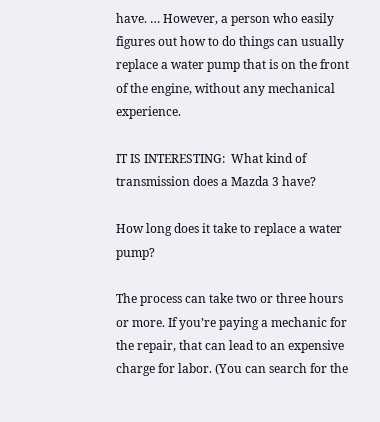have. … However, a person who easily figures out how to do things can usually replace a water pump that is on the front of the engine, without any mechanical experience.

IT IS INTERESTING:  What kind of transmission does a Mazda 3 have?

How long does it take to replace a water pump?

The process can take two or three hours or more. If you’re paying a mechanic for the repair, that can lead to an expensive charge for labor. (You can search for the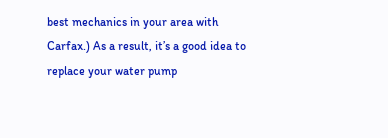best mechanics in your area with Carfax.) As a result, it’s a good idea to replace your water pump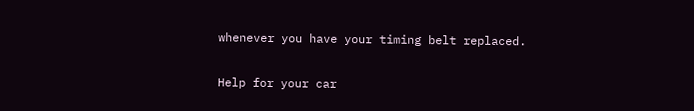whenever you have your timing belt replaced.

Help for your car